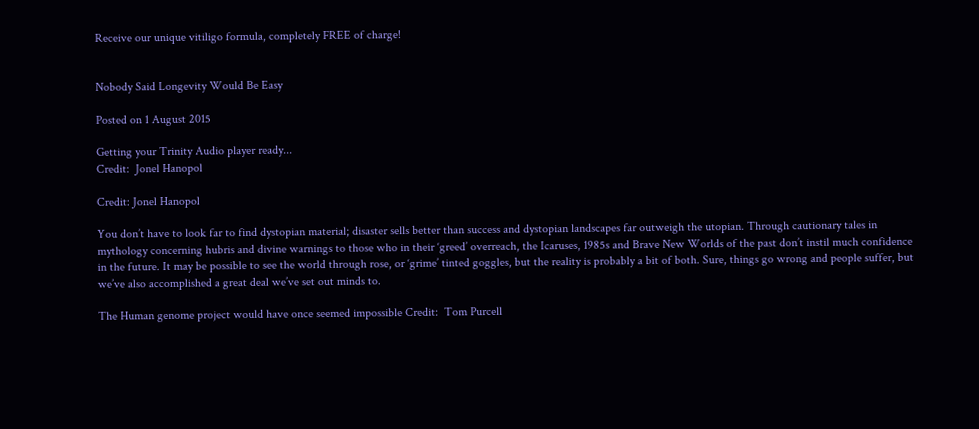Receive our unique vitiligo formula, completely FREE of charge!


Nobody Said Longevity Would Be Easy

Posted on 1 August 2015

Getting your Trinity Audio player ready...
Credit:  Jonel Hanopol

Credit: Jonel Hanopol

You don’t have to look far to find dystopian material; disaster sells better than success and dystopian landscapes far outweigh the utopian. Through cautionary tales in mythology concerning hubris and divine warnings to those who in their ‘greed’ overreach, the Icaruses, 1985s and Brave New Worlds of the past don’t instil much confidence in the future. It may be possible to see the world through rose, or ‘grime’ tinted goggles, but the reality is probably a bit of both. Sure, things go wrong and people suffer, but we’ve also accomplished a great deal we’ve set out minds to.

The Human genome project would have once seemed impossible Credit:  Tom Purcell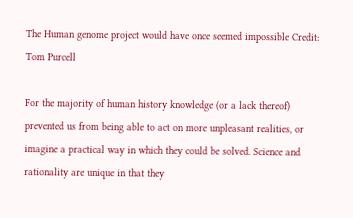The Human genome project would have once seemed impossible Credit: Tom Purcell

For the majority of human history knowledge (or a lack thereof) prevented us from being able to act on more unpleasant realities, or imagine a practical way in which they could be solved. Science and rationality are unique in that they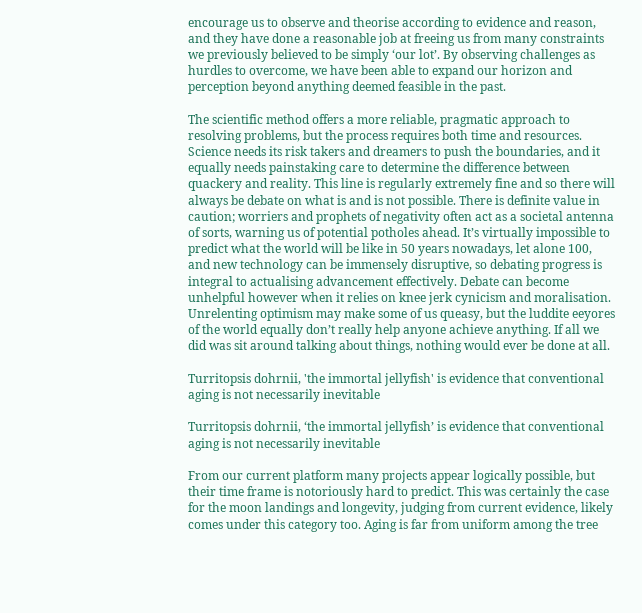encourage us to observe and theorise according to evidence and reason, and they have done a reasonable job at freeing us from many constraints we previously believed to be simply ‘our lot’. By observing challenges as hurdles to overcome, we have been able to expand our horizon and perception beyond anything deemed feasible in the past.

The scientific method offers a more reliable, pragmatic approach to resolving problems, but the process requires both time and resources. Science needs its risk takers and dreamers to push the boundaries, and it equally needs painstaking care to determine the difference between quackery and reality. This line is regularly extremely fine and so there will always be debate on what is and is not possible. There is definite value in caution; worriers and prophets of negativity often act as a societal antenna of sorts, warning us of potential potholes ahead. It’s virtually impossible to predict what the world will be like in 50 years nowadays, let alone 100, and new technology can be immensely disruptive, so debating progress is integral to actualising advancement effectively. Debate can become unhelpful however when it relies on knee jerk cynicism and moralisation. Unrelenting optimism may make some of us queasy, but the luddite eeyores of the world equally don’t really help anyone achieve anything. If all we did was sit around talking about things, nothing would ever be done at all.

Turritopsis dohrnii, 'the immortal jellyfish' is evidence that conventional aging is not necessarily inevitable

Turritopsis dohrnii, ‘the immortal jellyfish’ is evidence that conventional aging is not necessarily inevitable

From our current platform many projects appear logically possible, but their time frame is notoriously hard to predict. This was certainly the case for the moon landings and longevity, judging from current evidence, likely comes under this category too. Aging is far from uniform among the tree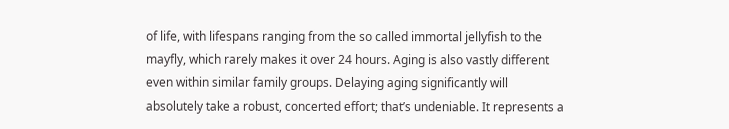of life, with lifespans ranging from the so called immortal jellyfish to the mayfly, which rarely makes it over 24 hours. Aging is also vastly different even within similar family groups. Delaying aging significantly will absolutely take a robust, concerted effort; that’s undeniable. It represents a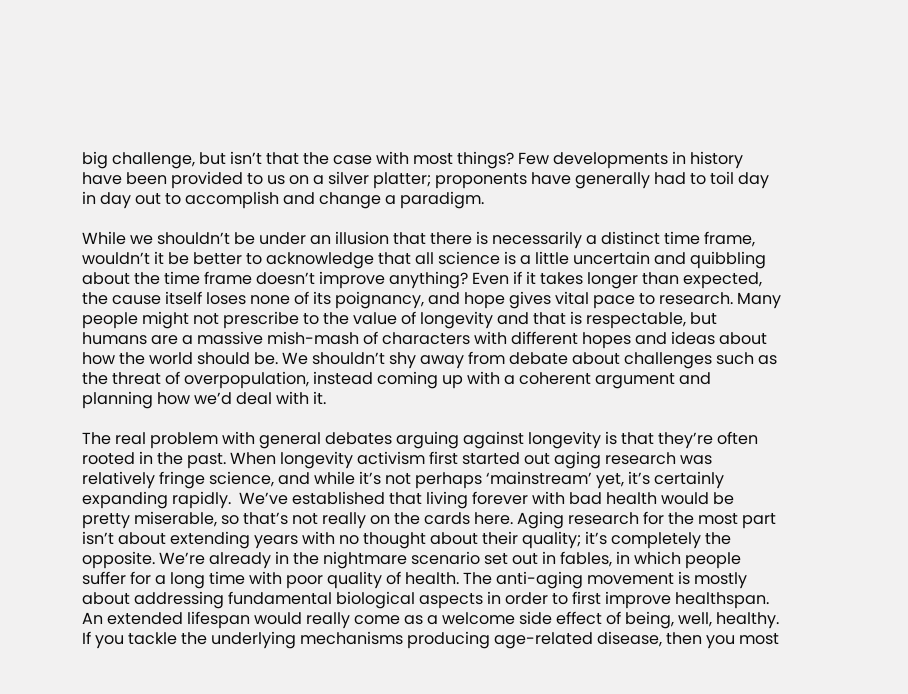big challenge, but isn’t that the case with most things? Few developments in history have been provided to us on a silver platter; proponents have generally had to toil day in day out to accomplish and change a paradigm.

While we shouldn’t be under an illusion that there is necessarily a distinct time frame, wouldn’t it be better to acknowledge that all science is a little uncertain and quibbling about the time frame doesn’t improve anything? Even if it takes longer than expected, the cause itself loses none of its poignancy, and hope gives vital pace to research. Many people might not prescribe to the value of longevity and that is respectable, but humans are a massive mish-mash of characters with different hopes and ideas about how the world should be. We shouldn’t shy away from debate about challenges such as the threat of overpopulation, instead coming up with a coherent argument and planning how we’d deal with it.

The real problem with general debates arguing against longevity is that they’re often rooted in the past. When longevity activism first started out aging research was relatively fringe science, and while it’s not perhaps ‘mainstream’ yet, it’s certainly expanding rapidly.  We’ve established that living forever with bad health would be pretty miserable, so that’s not really on the cards here. Aging research for the most part isn’t about extending years with no thought about their quality; it’s completely the opposite. We’re already in the nightmare scenario set out in fables, in which people suffer for a long time with poor quality of health. The anti-aging movement is mostly about addressing fundamental biological aspects in order to first improve healthspan. An extended lifespan would really come as a welcome side effect of being, well, healthy. If you tackle the underlying mechanisms producing age-related disease, then you most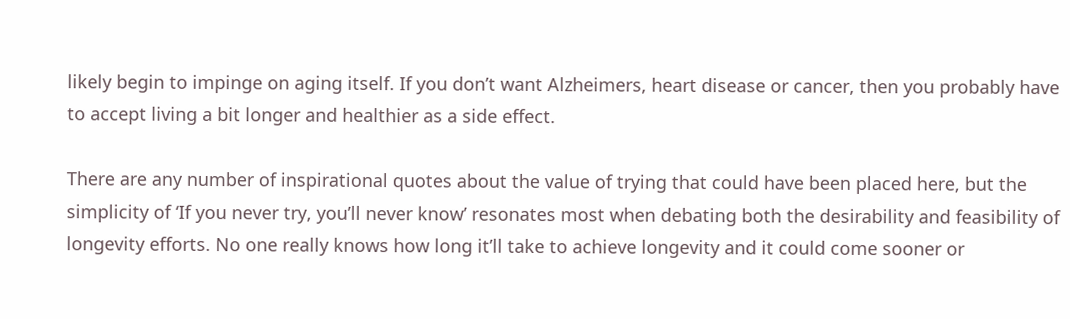likely begin to impinge on aging itself. If you don’t want Alzheimers, heart disease or cancer, then you probably have to accept living a bit longer and healthier as a side effect.

There are any number of inspirational quotes about the value of trying that could have been placed here, but the simplicity of ‘If you never try, you’ll never know’ resonates most when debating both the desirability and feasibility of longevity efforts. No one really knows how long it’ll take to achieve longevity and it could come sooner or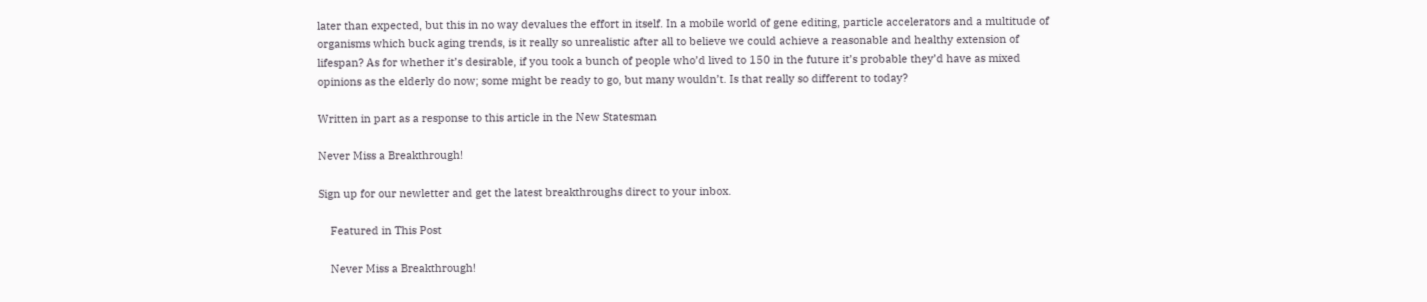later than expected, but this in no way devalues the effort in itself. In a mobile world of gene editing, particle accelerators and a multitude of organisms which buck aging trends, is it really so unrealistic after all to believe we could achieve a reasonable and healthy extension of lifespan? As for whether it’s desirable, if you took a bunch of people who’d lived to 150 in the future it’s probable they’d have as mixed opinions as the elderly do now; some might be ready to go, but many wouldn’t. Is that really so different to today?

Written in part as a response to this article in the New Statesman

Never Miss a Breakthrough!

Sign up for our newletter and get the latest breakthroughs direct to your inbox.

    Featured in This Post

    Never Miss a Breakthrough!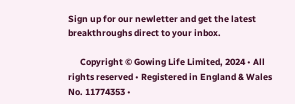Sign up for our newletter and get the latest breakthroughs direct to your inbox.

      Copyright © Gowing Life Limited, 2024 • All rights reserved • Registered in England & Wales No. 11774353 •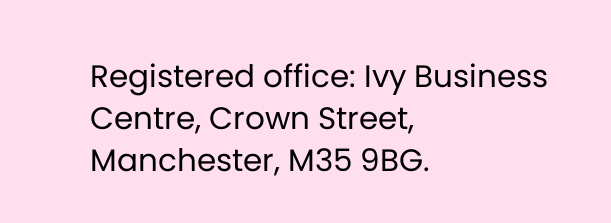Registered office: Ivy Business Centre, Crown Street, Manchester, M35 9BG.